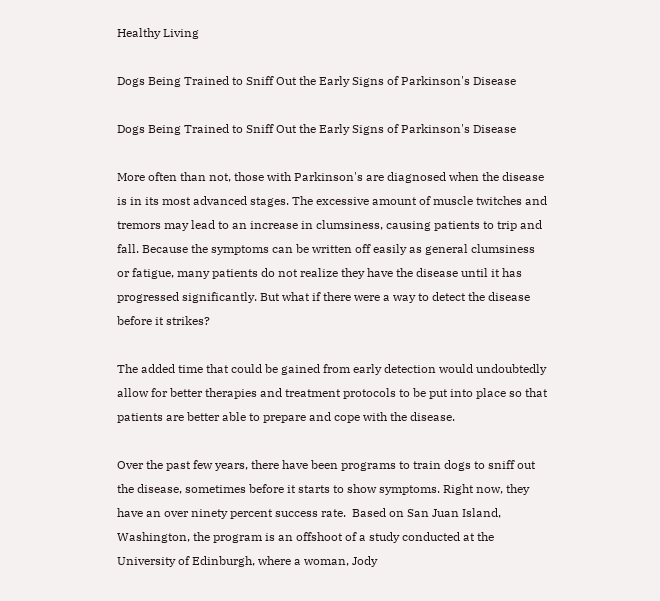Healthy Living

Dogs Being Trained to Sniff Out the Early Signs of Parkinson's Disease

Dogs Being Trained to Sniff Out the Early Signs of Parkinson's Disease

More often than not, those with Parkinson's are diagnosed when the disease is in its most advanced stages. The excessive amount of muscle twitches and tremors may lead to an increase in clumsiness, causing patients to trip and fall. Because the symptoms can be written off easily as general clumsiness or fatigue, many patients do not realize they have the disease until it has progressed significantly. But what if there were a way to detect the disease before it strikes?

The added time that could be gained from early detection would undoubtedly allow for better therapies and treatment protocols to be put into place so that patients are better able to prepare and cope with the disease.

Over the past few years, there have been programs to train dogs to sniff out the disease, sometimes before it starts to show symptoms. Right now, they have an over ninety percent success rate.  Based on San Juan Island, Washington, the program is an offshoot of a study conducted at the University of Edinburgh, where a woman, Jody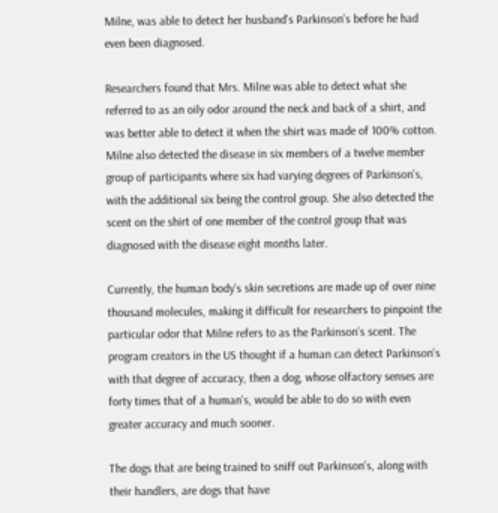Milne, was able to detect her husband's Parkinson's before he had even been diagnosed.

Researchers found that Mrs. Milne was able to detect what she referred to as an oily odor around the neck and back of a shirt, and was better able to detect it when the shirt was made of 100% cotton. Milne also detected the disease in six members of a twelve member group of participants where six had varying degrees of Parkinson's, with the additional six being the control group. She also detected the scent on the shirt of one member of the control group that was diagnosed with the disease eight months later.

Currently, the human body’s skin secretions are made up of over nine thousand molecules, making it difficult for researchers to pinpoint the particular odor that Milne refers to as the Parkinson's scent. The program creators in the US thought if a human can detect Parkinson's with that degree of accuracy, then a dog, whose olfactory senses are forty times that of a human's, would be able to do so with even greater accuracy and much sooner.

The dogs that are being trained to sniff out Parkinson's, along with their handlers, are dogs that have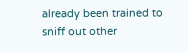already been trained to sniff out other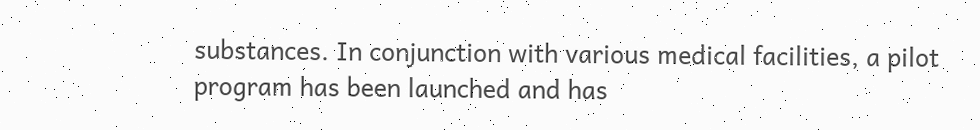substances. In conjunction with various medical facilities, a pilot program has been launched and has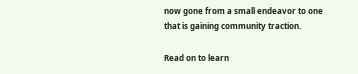now gone from a small endeavor to one that is gaining community traction.

Read on to learn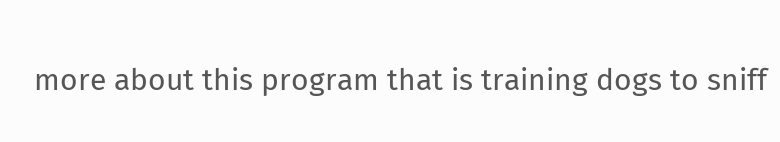more about this program that is training dogs to sniff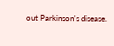out Parkinson's disease.